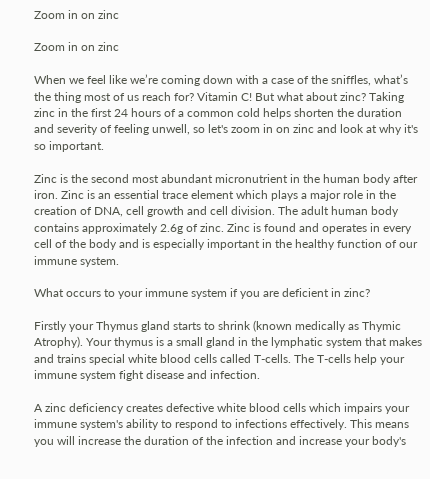Zoom in on zinc

Zoom in on zinc

When we feel like we’re coming down with a case of the sniffles, what’s the thing most of us reach for? Vitamin C! But what about zinc? Taking zinc in the first 24 hours of a common cold helps shorten the duration and severity of feeling unwell, so let's zoom in on zinc and look at why it's so important.

Zinc is the second most abundant micronutrient in the human body after iron. Zinc is an essential trace element which plays a major role in the creation of DNA, cell growth and cell division. The adult human body contains approximately 2.6g of zinc. Zinc is found and operates in every cell of the body and is especially important in the healthy function of our immune system.

What occurs to your immune system if you are deficient in zinc?

Firstly your Thymus gland starts to shrink (known medically as Thymic Atrophy). Your thymus is a small gland in the lymphatic system that makes and trains special white blood cells called T-cells. The T-cells help your immune system fight disease and infection.

A zinc deficiency creates defective white blood cells which impairs your immune system's ability to respond to infections effectively. This means you will increase the duration of the infection and increase your body's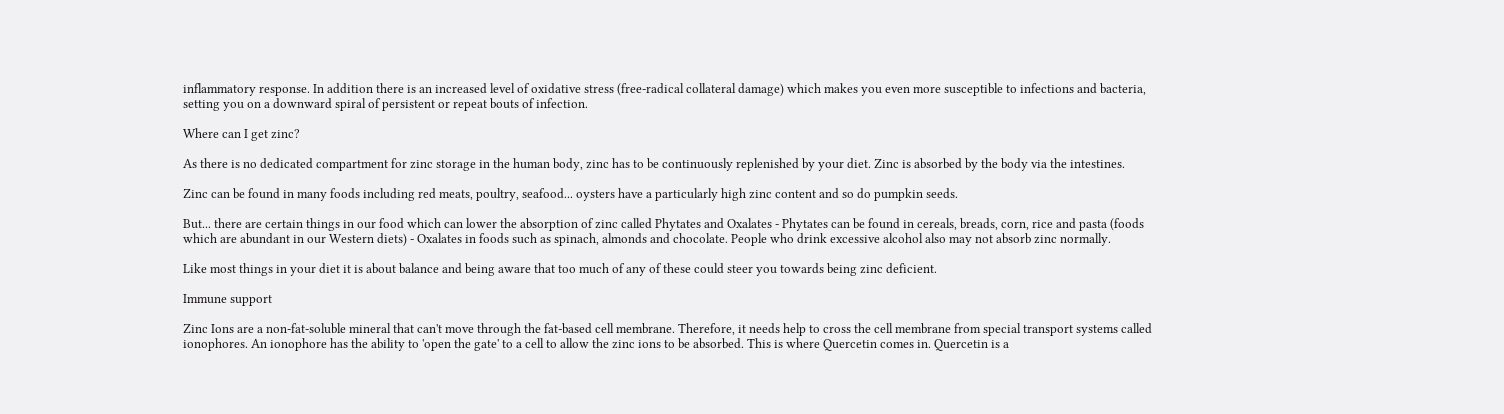inflammatory response. In addition there is an increased level of oxidative stress (free-radical collateral damage) which makes you even more susceptible to infections and bacteria, setting you on a downward spiral of persistent or repeat bouts of infection.

Where can I get zinc?

As there is no dedicated compartment for zinc storage in the human body, zinc has to be continuously replenished by your diet. Zinc is absorbed by the body via the intestines.

Zinc can be found in many foods including red meats, poultry, seafood... oysters have a particularly high zinc content and so do pumpkin seeds.

But... there are certain things in our food which can lower the absorption of zinc called Phytates and Oxalates - Phytates can be found in cereals, breads, corn, rice and pasta (foods which are abundant in our Western diets) - Oxalates in foods such as spinach, almonds and chocolate. People who drink excessive alcohol also may not absorb zinc normally.

Like most things in your diet it is about balance and being aware that too much of any of these could steer you towards being zinc deficient.

Immune support

Zinc Ions are a non-fat-soluble mineral that can't move through the fat-based cell membrane. Therefore, it needs help to cross the cell membrane from special transport systems called ionophores. An ionophore has the ability to 'open the gate' to a cell to allow the zinc ions to be absorbed. This is where Quercetin comes in. Quercetin is a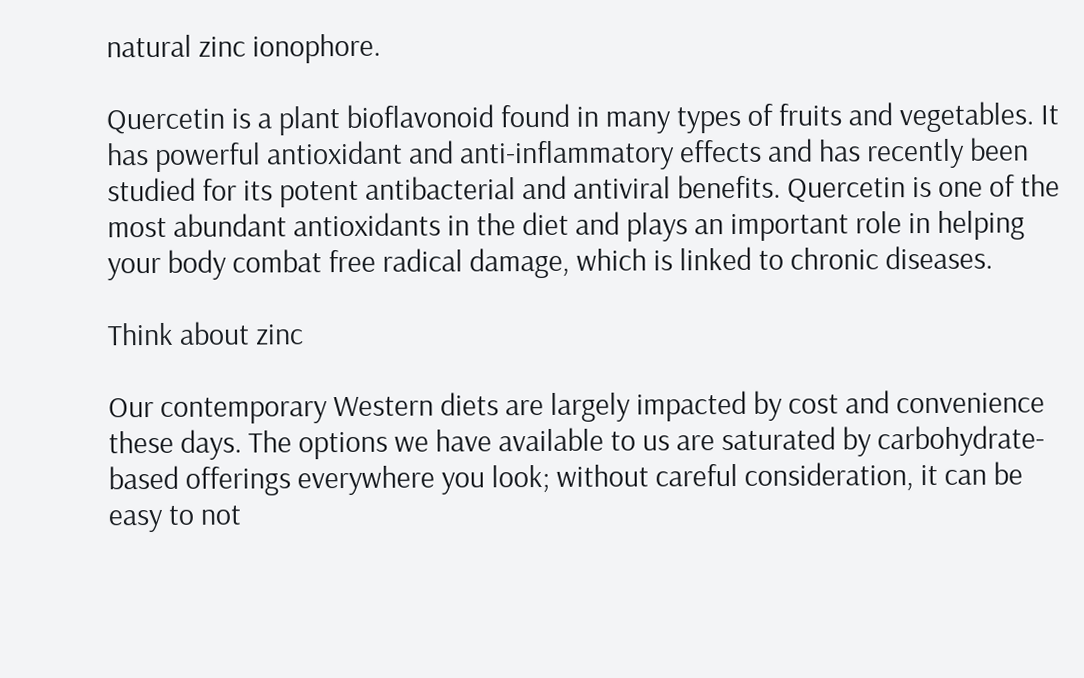natural zinc ionophore.

Quercetin is a plant bioflavonoid found in many types of fruits and vegetables. It has powerful antioxidant and anti-inflammatory effects and has recently been studied for its potent antibacterial and antiviral benefits. Quercetin is one of the most abundant antioxidants in the diet and plays an important role in helping your body combat free radical damage, which is linked to chronic diseases.

Think about zinc

Our contemporary Western diets are largely impacted by cost and convenience these days. The options we have available to us are saturated by carbohydrate-based offerings everywhere you look; without careful consideration, it can be easy to not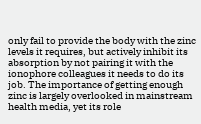only fail to provide the body with the zinc levels it requires, but actively inhibit its absorption by not pairing it with the ionophore colleagues it needs to do its job. The importance of getting enough zinc is largely overlooked in mainstream health media, yet its role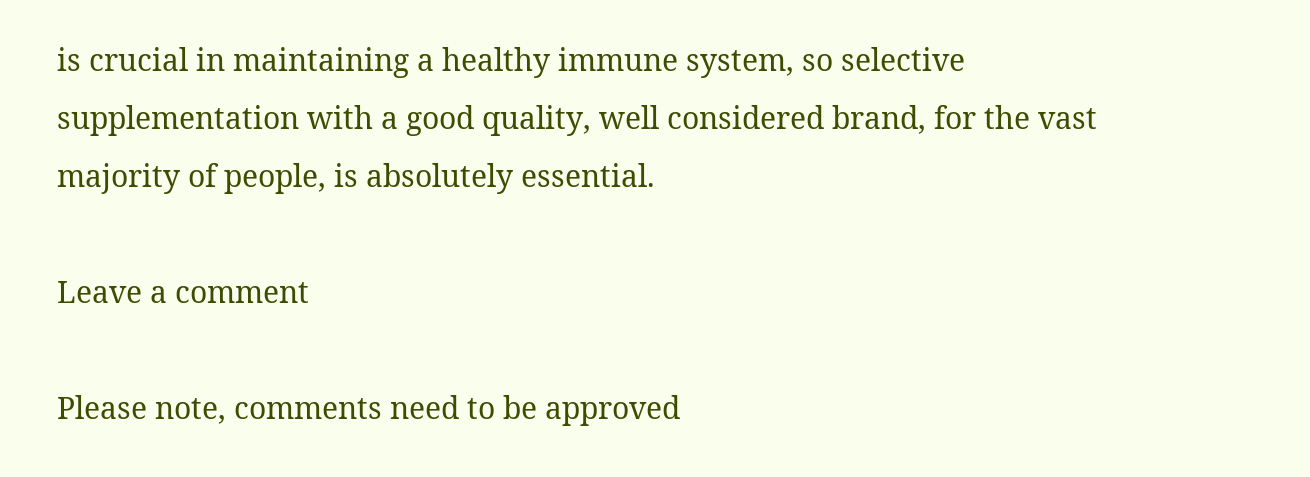is crucial in maintaining a healthy immune system, so selective supplementation with a good quality, well considered brand, for the vast majority of people, is absolutely essential.

Leave a comment

Please note, comments need to be approved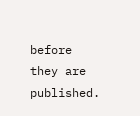before they are published.